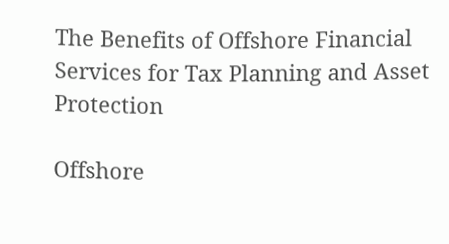The Benefits of Offshore Financial Services for Tax Planning and Asset Protection

Offshore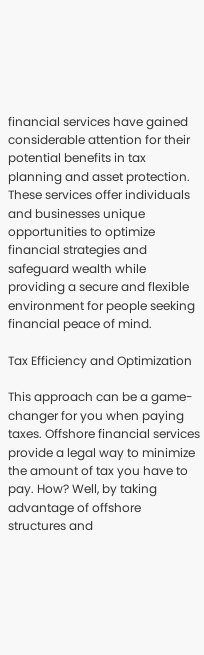financial services have gained considerable attention for their potential benefits in tax planning and asset protection. These services offer individuals and businesses unique opportunities to optimize financial strategies and safeguard wealth while providing a secure and flexible environment for people seeking financial peace of mind.

Tax Efficiency and Optimization

This approach can be a game-changer for you when paying taxes. Offshore financial services provide a legal way to minimize the amount of tax you have to pay. How? Well, by taking advantage of offshore structures and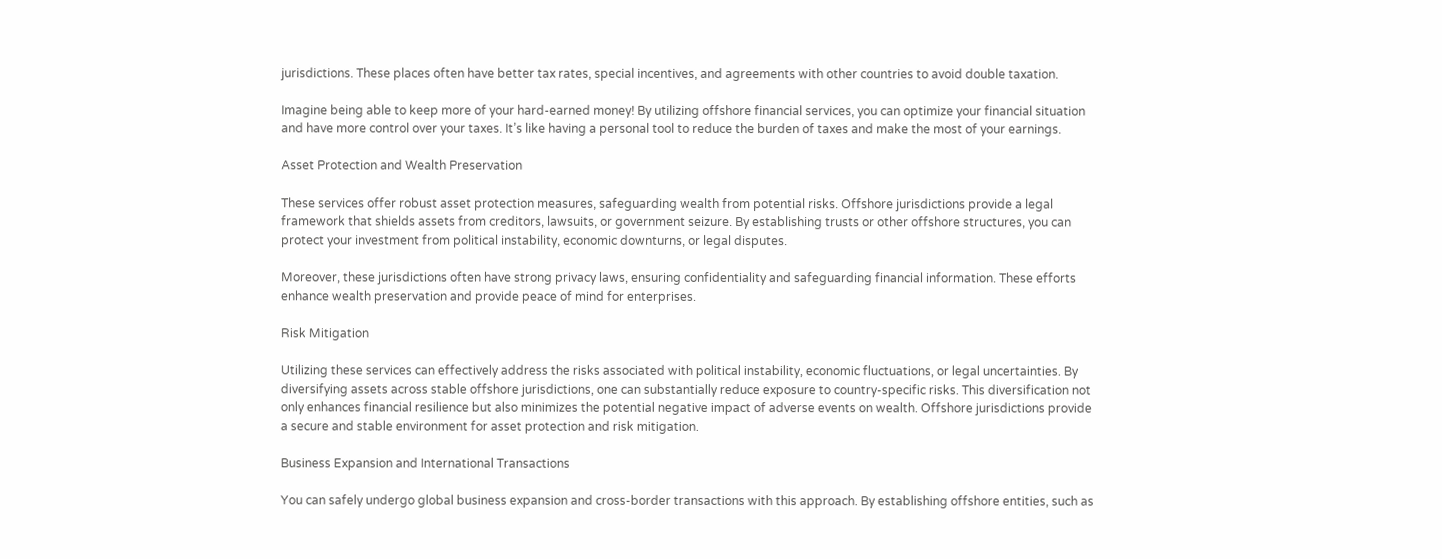jurisdictions. These places often have better tax rates, special incentives, and agreements with other countries to avoid double taxation.

Imagine being able to keep more of your hard-earned money! By utilizing offshore financial services, you can optimize your financial situation and have more control over your taxes. It’s like having a personal tool to reduce the burden of taxes and make the most of your earnings.

Asset Protection and Wealth Preservation

These services offer robust asset protection measures, safeguarding wealth from potential risks. Offshore jurisdictions provide a legal framework that shields assets from creditors, lawsuits, or government seizure. By establishing trusts or other offshore structures, you can protect your investment from political instability, economic downturns, or legal disputes.

Moreover, these jurisdictions often have strong privacy laws, ensuring confidentiality and safeguarding financial information. These efforts enhance wealth preservation and provide peace of mind for enterprises.

Risk Mitigation

Utilizing these services can effectively address the risks associated with political instability, economic fluctuations, or legal uncertainties. By diversifying assets across stable offshore jurisdictions, one can substantially reduce exposure to country-specific risks. This diversification not only enhances financial resilience but also minimizes the potential negative impact of adverse events on wealth. Offshore jurisdictions provide a secure and stable environment for asset protection and risk mitigation.

Business Expansion and International Transactions

You can safely undergo global business expansion and cross-border transactions with this approach. By establishing offshore entities, such as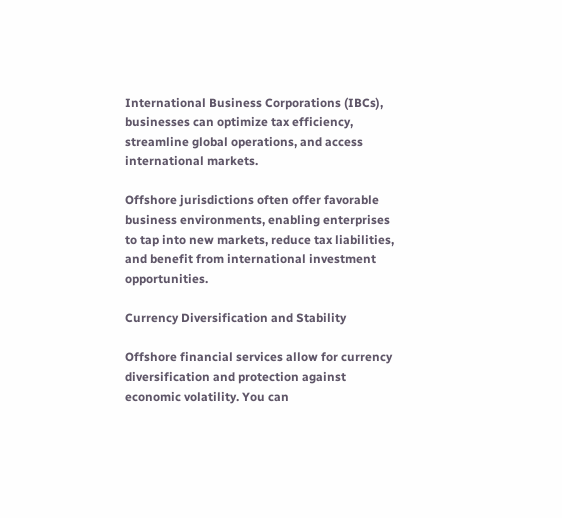International Business Corporations (IBCs), businesses can optimize tax efficiency, streamline global operations, and access international markets.

Offshore jurisdictions often offer favorable business environments, enabling enterprises to tap into new markets, reduce tax liabilities, and benefit from international investment opportunities.

Currency Diversification and Stability

Offshore financial services allow for currency diversification and protection against economic volatility. You can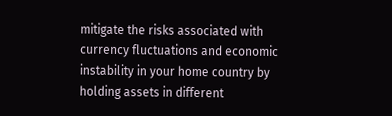mitigate the risks associated with currency fluctuations and economic instability in your home country by holding assets in different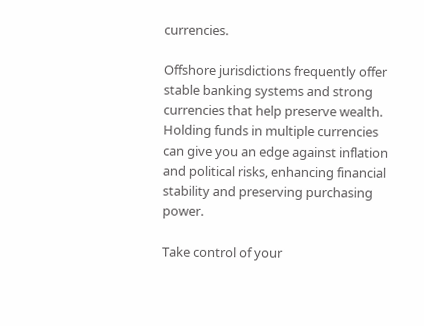currencies.

Offshore jurisdictions frequently offer stable banking systems and strong currencies that help preserve wealth. Holding funds in multiple currencies can give you an edge against inflation and political risks, enhancing financial stability and preserving purchasing power.

Take control of your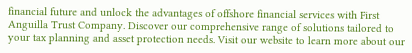financial future and unlock the advantages of offshore financial services with First Anguilla Trust Company. Discover our comprehensive range of solutions tailored to your tax planning and asset protection needs. Visit our website to learn more about our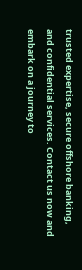trusted expertise, secure offshore banking, and confidential services. Contact us now and embark on a journey to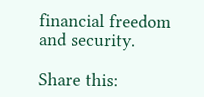financial freedom and security.

Share this: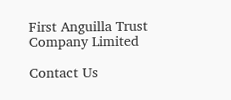First Anguilla Trust Company Limited

Contact Us